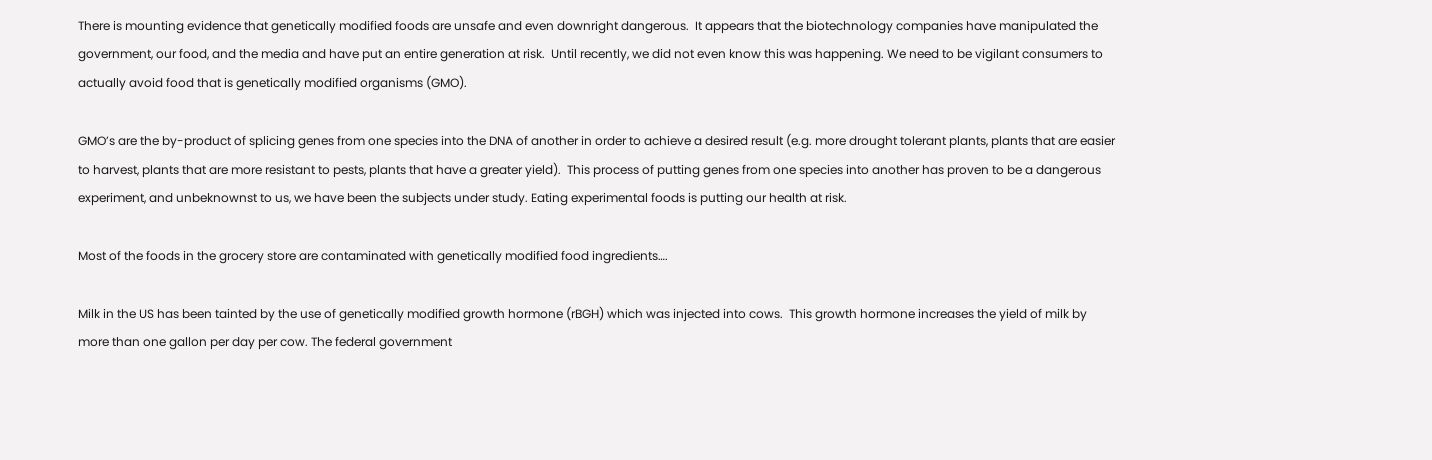There is mounting evidence that genetically modified foods are unsafe and even downright dangerous.  It appears that the biotechnology companies have manipulated the government, our food, and the media and have put an entire generation at risk.  Until recently, we did not even know this was happening. We need to be vigilant consumers to actually avoid food that is genetically modified organisms (GMO).

GMO’s are the by-product of splicing genes from one species into the DNA of another in order to achieve a desired result (e.g. more drought tolerant plants, plants that are easier to harvest, plants that are more resistant to pests, plants that have a greater yield).  This process of putting genes from one species into another has proven to be a dangerous experiment, and unbeknownst to us, we have been the subjects under study. Eating experimental foods is putting our health at risk.

Most of the foods in the grocery store are contaminated with genetically modified food ingredients….

Milk in the US has been tainted by the use of genetically modified growth hormone (rBGH) which was injected into cows.  This growth hormone increases the yield of milk by more than one gallon per day per cow. The federal government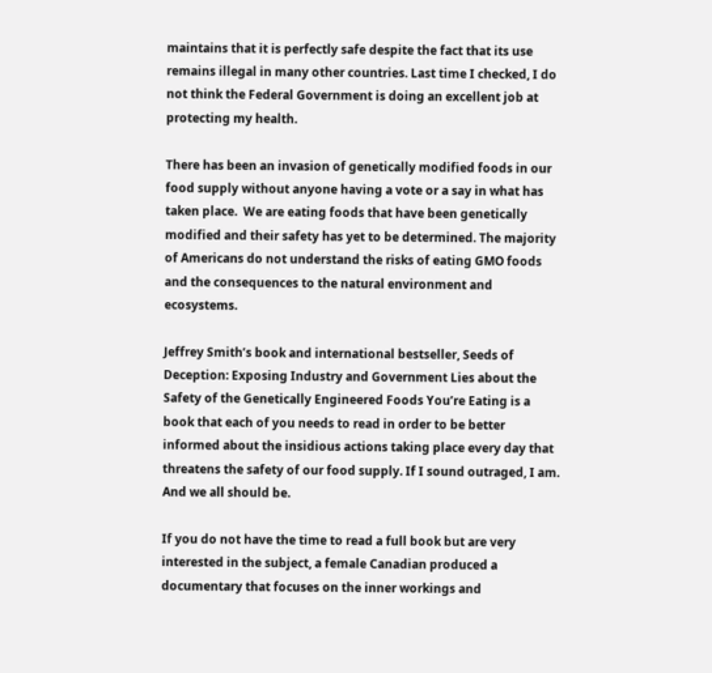maintains that it is perfectly safe despite the fact that its use remains illegal in many other countries. Last time I checked, I do not think the Federal Government is doing an excellent job at protecting my health.

There has been an invasion of genetically modified foods in our food supply without anyone having a vote or a say in what has taken place.  We are eating foods that have been genetically modified and their safety has yet to be determined. The majority of Americans do not understand the risks of eating GMO foods and the consequences to the natural environment and ecosystems.

Jeffrey Smith’s book and international bestseller, Seeds of Deception: Exposing Industry and Government Lies about the Safety of the Genetically Engineered Foods You’re Eating is a book that each of you needs to read in order to be better informed about the insidious actions taking place every day that threatens the safety of our food supply. If I sound outraged, I am. And we all should be.

If you do not have the time to read a full book but are very interested in the subject, a female Canadian produced a documentary that focuses on the inner workings and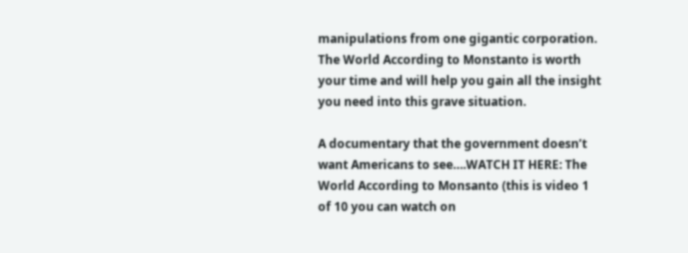manipulations from one gigantic corporation.  The World According to Monstanto is worth your time and will help you gain all the insight you need into this grave situation.

A documentary that the government doesn’t want Americans to see….WATCH IT HERE: The World According to Monsanto (this is video 1 of 10 you can watch on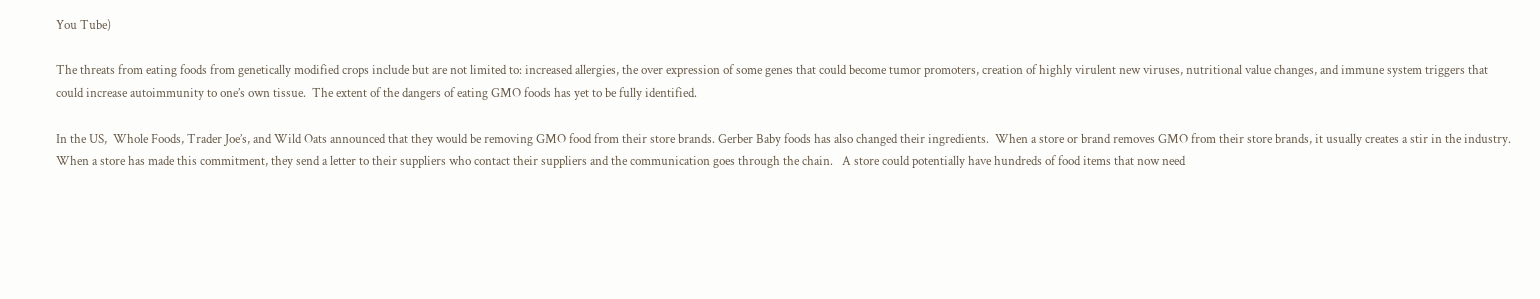You Tube)

The threats from eating foods from genetically modified crops include but are not limited to: increased allergies, the over expression of some genes that could become tumor promoters, creation of highly virulent new viruses, nutritional value changes, and immune system triggers that could increase autoimmunity to one’s own tissue.  The extent of the dangers of eating GMO foods has yet to be fully identified.

In the US,  Whole Foods, Trader Joe’s, and Wild Oats announced that they would be removing GMO food from their store brands. Gerber Baby foods has also changed their ingredients.  When a store or brand removes GMO from their store brands, it usually creates a stir in the industry. When a store has made this commitment, they send a letter to their suppliers who contact their suppliers and the communication goes through the chain.   A store could potentially have hundreds of food items that now need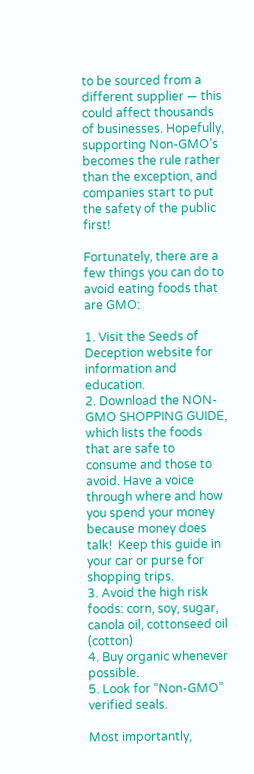to be sourced from a different supplier — this could affect thousands of businesses. Hopefully, supporting Non-GMO’s becomes the rule rather than the exception, and companies start to put the safety of the public first!

Fortunately, there are a few things you can do to avoid eating foods that are GMO:

1. Visit the Seeds of Deception website for information and education.
2. Download the NON-GMO SHOPPING GUIDE, which lists the foods that are safe to consume and those to avoid. Have a voice through where and how you spend your money because money does talk!  Keep this guide in your car or purse for shopping trips.
3. Avoid the high risk foods: corn, soy, sugar, canola oil, cottonseed oil (cotton)
4. Buy organic whenever possible.
5. Look for “Non-GMO” verified seals.

Most importantly,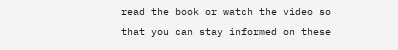read the book or watch the video so that you can stay informed on these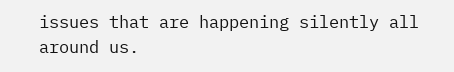issues that are happening silently all around us.